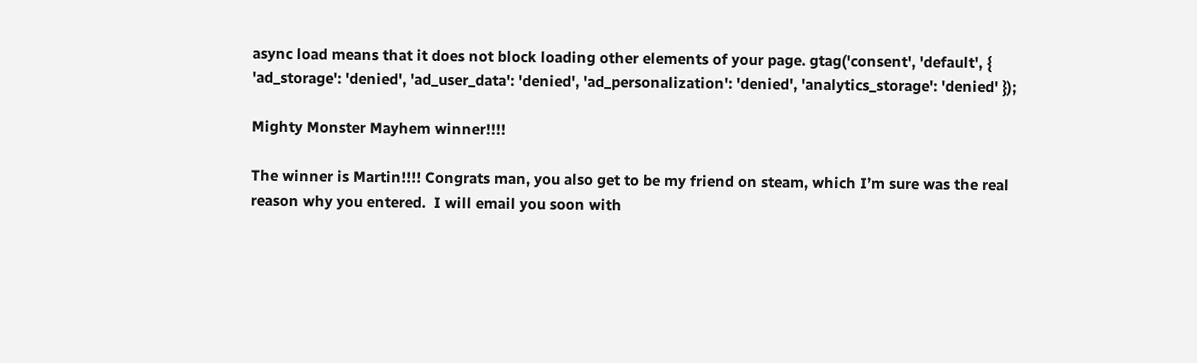async load means that it does not block loading other elements of your page. gtag('consent', 'default', { 'ad_storage': 'denied', 'ad_user_data': 'denied', 'ad_personalization': 'denied', 'analytics_storage': 'denied' });

Mighty Monster Mayhem winner!!!!

The winner is Martin!!!! Congrats man, you also get to be my friend on steam, which I’m sure was the real reason why you entered.  I will email you soon with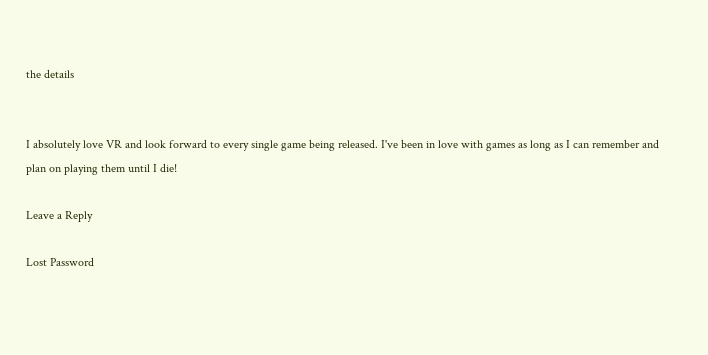the details


I absolutely love VR and look forward to every single game being released. I've been in love with games as long as I can remember and plan on playing them until I die!

Leave a Reply

Lost Password